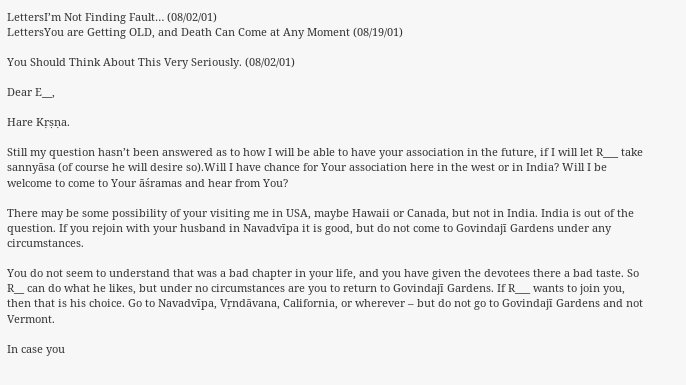LettersI’m Not Finding Fault… (08/02/01)
LettersYou are Getting OLD, and Death Can Come at Any Moment (08/19/01)

You Should Think About This Very Seriously. (08/02/01)

Dear E__,

Hare Kṛṣṇa.

Still my question hasn’t been answered as to how I will be able to have your association in the future, if I will let R___ take sannyāsa (of course he will desire so).Will I have chance for Your association here in the west or in India? Will I be welcome to come to Your āśramas and hear from You?

There may be some possibility of your visiting me in USA, maybe Hawaii or Canada, but not in India. India is out of the question. If you rejoin with your husband in Navadvīpa it is good, but do not come to Govindajī Gardens under any circumstances.

You do not seem to understand that was a bad chapter in your life, and you have given the devotees there a bad taste. So R__ can do what he likes, but under no circumstances are you to return to Govindajī Gardens. If R___ wants to join you, then that is his choice. Go to Navadvīpa, Vṛndāvana, California, or wherever – but do not go to Govindajī Gardens and not Vermont.

In case you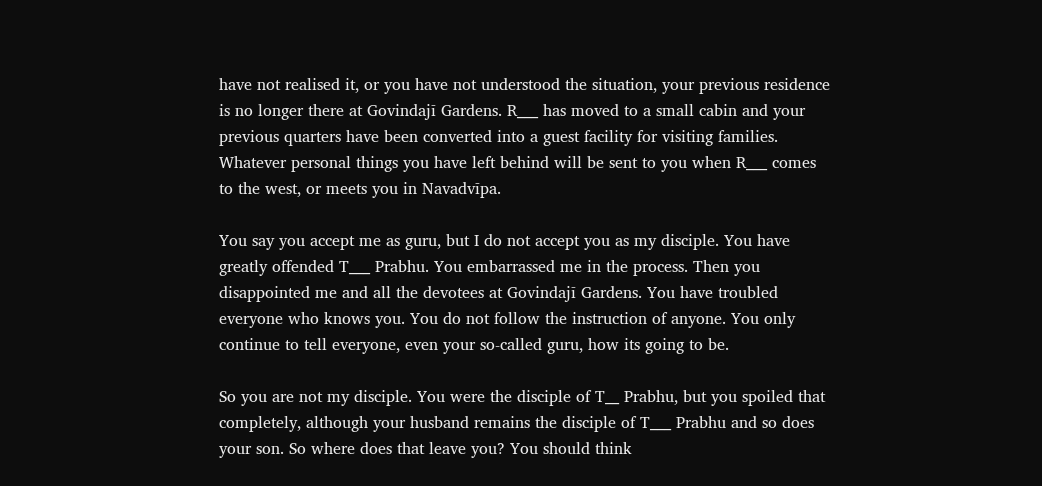have not realised it, or you have not understood the situation, your previous residence is no longer there at Govindajī Gardens. R___ has moved to a small cabin and your previous quarters have been converted into a guest facility for visiting families. Whatever personal things you have left behind will be sent to you when R___ comes to the west, or meets you in Navadvīpa.

You say you accept me as guru, but I do not accept you as my disciple. You have greatly offended T___ Prabhu. You embarrassed me in the process. Then you disappointed me and all the devotees at Govindajī Gardens. You have troubled everyone who knows you. You do not follow the instruction of anyone. You only continue to tell everyone, even your so-called guru, how its going to be.

So you are not my disciple. You were the disciple of T__ Prabhu, but you spoiled that completely, although your husband remains the disciple of T___ Prabhu and so does your son. So where does that leave you? You should think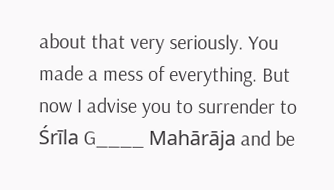about that very seriously. You made a mess of everything. But now I advise you to surrender to Śrīla G____ Mahārāja and be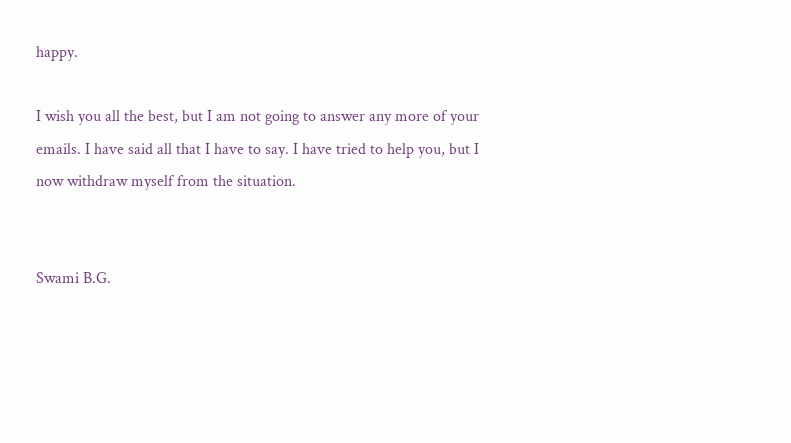happy.

I wish you all the best, but I am not going to answer any more of your emails. I have said all that I have to say. I have tried to help you, but I now withdraw myself from the situation.


Swami B.G.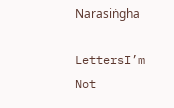Narasiṅgha

LettersI’m Not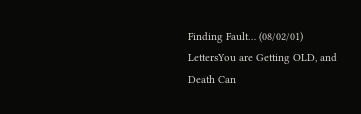Finding Fault… (08/02/01)
LettersYou are Getting OLD, and Death Can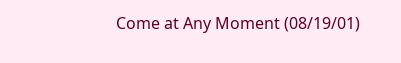Come at Any Moment (08/19/01)